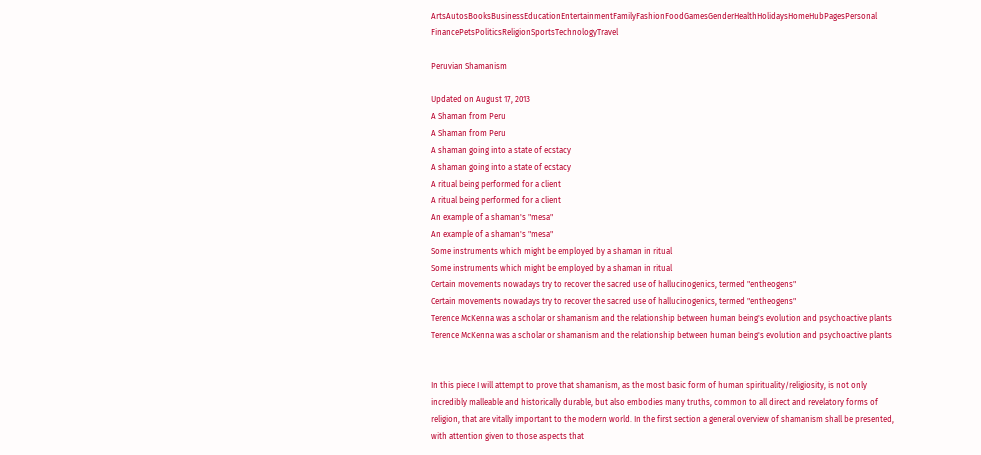ArtsAutosBooksBusinessEducationEntertainmentFamilyFashionFoodGamesGenderHealthHolidaysHomeHubPagesPersonal FinancePetsPoliticsReligionSportsTechnologyTravel

Peruvian Shamanism

Updated on August 17, 2013
A Shaman from Peru
A Shaman from Peru
A shaman going into a state of ecstacy
A shaman going into a state of ecstacy
A ritual being performed for a client
A ritual being performed for a client
An example of a shaman's "mesa"
An example of a shaman's "mesa"
Some instruments which might be employed by a shaman in ritual
Some instruments which might be employed by a shaman in ritual
Certain movements nowadays try to recover the sacred use of hallucinogenics, termed "entheogens"
Certain movements nowadays try to recover the sacred use of hallucinogenics, termed "entheogens"
Terence McKenna was a scholar or shamanism and the relationship between human being's evolution and psychoactive plants
Terence McKenna was a scholar or shamanism and the relationship between human being's evolution and psychoactive plants


In this piece I will attempt to prove that shamanism, as the most basic form of human spirituality/religiosity, is not only incredibly malleable and historically durable, but also embodies many truths, common to all direct and revelatory forms of religion, that are vitally important to the modern world. In the first section a general overview of shamanism shall be presented, with attention given to those aspects that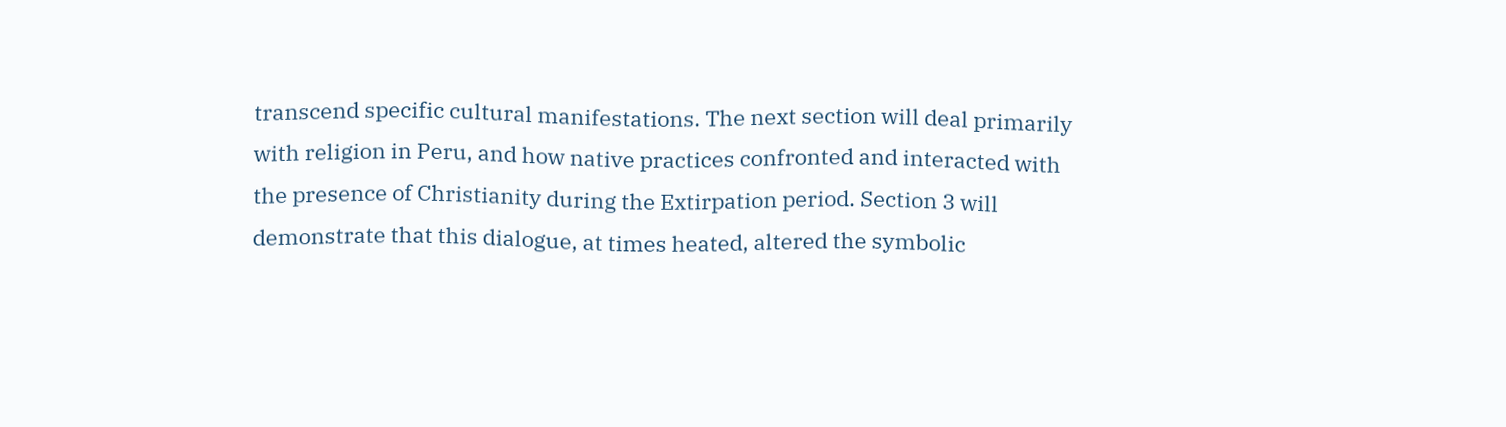transcend specific cultural manifestations. The next section will deal primarily with religion in Peru, and how native practices confronted and interacted with the presence of Christianity during the Extirpation period. Section 3 will demonstrate that this dialogue, at times heated, altered the symbolic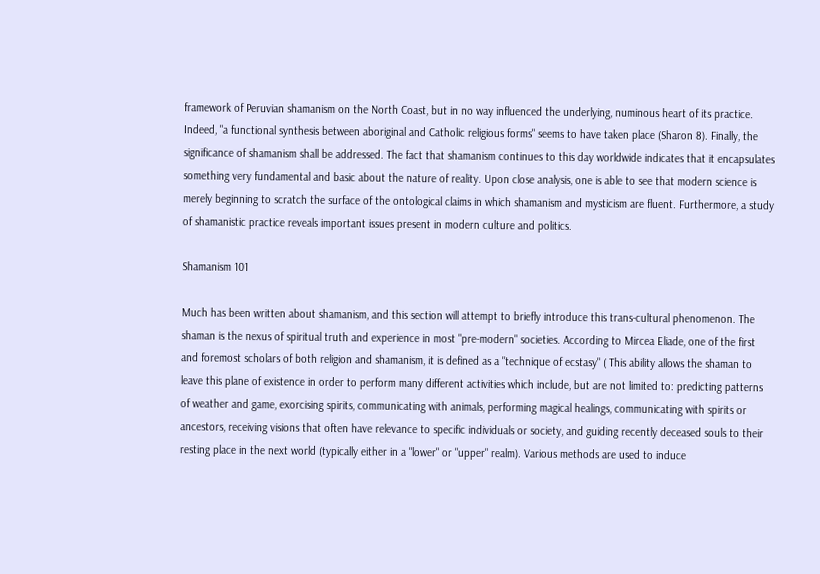framework of Peruvian shamanism on the North Coast, but in no way influenced the underlying, numinous heart of its practice. Indeed, "a functional synthesis between aboriginal and Catholic religious forms" seems to have taken place (Sharon 8). Finally, the significance of shamanism shall be addressed. The fact that shamanism continues to this day worldwide indicates that it encapsulates something very fundamental and basic about the nature of reality. Upon close analysis, one is able to see that modern science is merely beginning to scratch the surface of the ontological claims in which shamanism and mysticism are fluent. Furthermore, a study of shamanistic practice reveals important issues present in modern culture and politics.

Shamanism 101

Much has been written about shamanism, and this section will attempt to briefly introduce this trans-cultural phenomenon. The shaman is the nexus of spiritual truth and experience in most "pre-modern" societies. According to Mircea Eliade, one of the first and foremost scholars of both religion and shamanism, it is defined as a "technique of ecstasy" ( This ability allows the shaman to leave this plane of existence in order to perform many different activities which include, but are not limited to: predicting patterns of weather and game, exorcising spirits, communicating with animals, performing magical healings, communicating with spirits or ancestors, receiving visions that often have relevance to specific individuals or society, and guiding recently deceased souls to their resting place in the next world (typically either in a "lower" or "upper" realm). Various methods are used to induce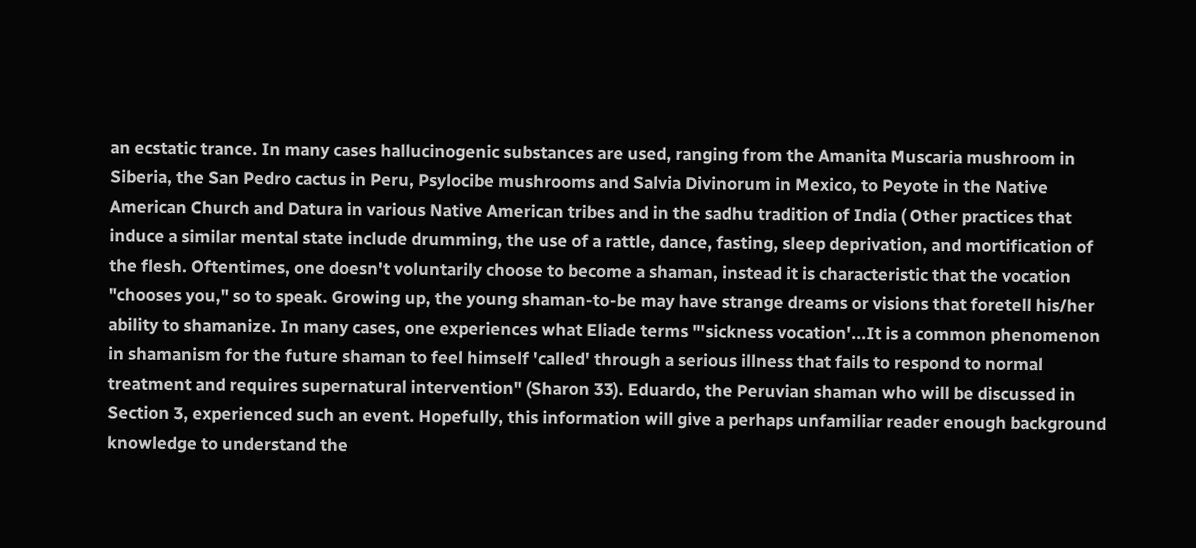an ecstatic trance. In many cases hallucinogenic substances are used, ranging from the Amanita Muscaria mushroom in Siberia, the San Pedro cactus in Peru, Psylocibe mushrooms and Salvia Divinorum in Mexico, to Peyote in the Native American Church and Datura in various Native American tribes and in the sadhu tradition of India ( Other practices that induce a similar mental state include drumming, the use of a rattle, dance, fasting, sleep deprivation, and mortification of the flesh. Oftentimes, one doesn't voluntarily choose to become a shaman, instead it is characteristic that the vocation "chooses you," so to speak. Growing up, the young shaman-to-be may have strange dreams or visions that foretell his/her ability to shamanize. In many cases, one experiences what Eliade terms "'sickness vocation'...It is a common phenomenon in shamanism for the future shaman to feel himself 'called' through a serious illness that fails to respond to normal treatment and requires supernatural intervention" (Sharon 33). Eduardo, the Peruvian shaman who will be discussed in Section 3, experienced such an event. Hopefully, this information will give a perhaps unfamiliar reader enough background knowledge to understand the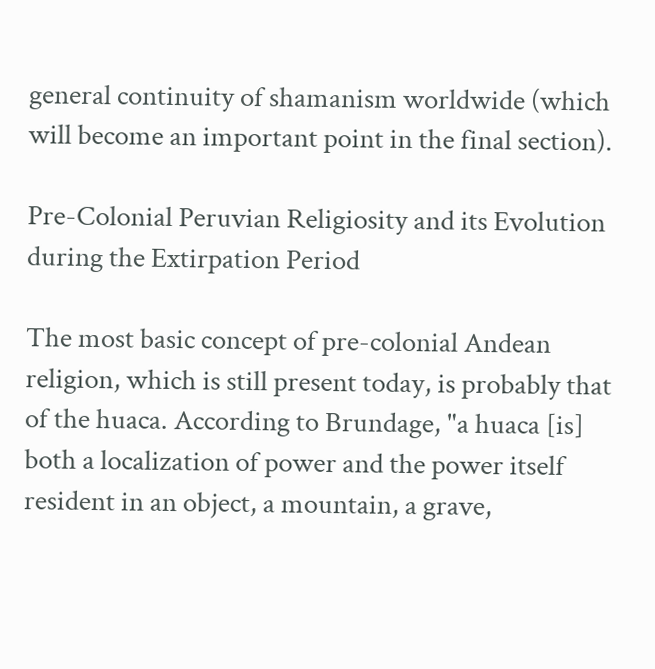general continuity of shamanism worldwide (which will become an important point in the final section).

Pre-Colonial Peruvian Religiosity and its Evolution during the Extirpation Period

The most basic concept of pre-colonial Andean religion, which is still present today, is probably that of the huaca. According to Brundage, "a huaca [is] both a localization of power and the power itself resident in an object, a mountain, a grave,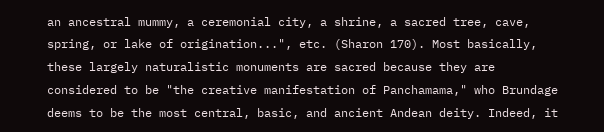an ancestral mummy, a ceremonial city, a shrine, a sacred tree, cave, spring, or lake of origination...", etc. (Sharon 170). Most basically, these largely naturalistic monuments are sacred because they are considered to be "the creative manifestation of Panchamama," who Brundage deems to be the most central, basic, and ancient Andean deity. Indeed, it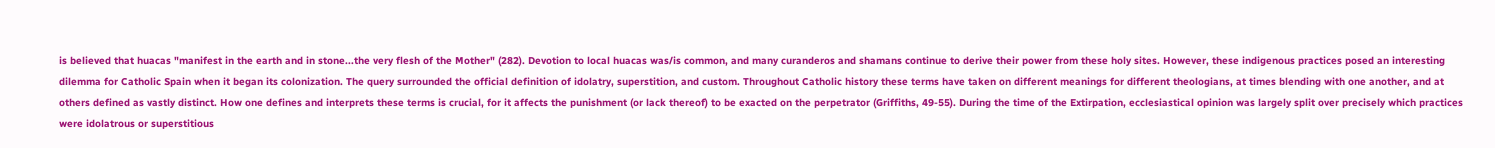is believed that huacas "manifest in the earth and in stone...the very flesh of the Mother" (282). Devotion to local huacas was/is common, and many curanderos and shamans continue to derive their power from these holy sites. However, these indigenous practices posed an interesting dilemma for Catholic Spain when it began its colonization. The query surrounded the official definition of idolatry, superstition, and custom. Throughout Catholic history these terms have taken on different meanings for different theologians, at times blending with one another, and at others defined as vastly distinct. How one defines and interprets these terms is crucial, for it affects the punishment (or lack thereof) to be exacted on the perpetrator (Griffiths, 49-55). During the time of the Extirpation, ecclesiastical opinion was largely split over precisely which practices were idolatrous or superstitious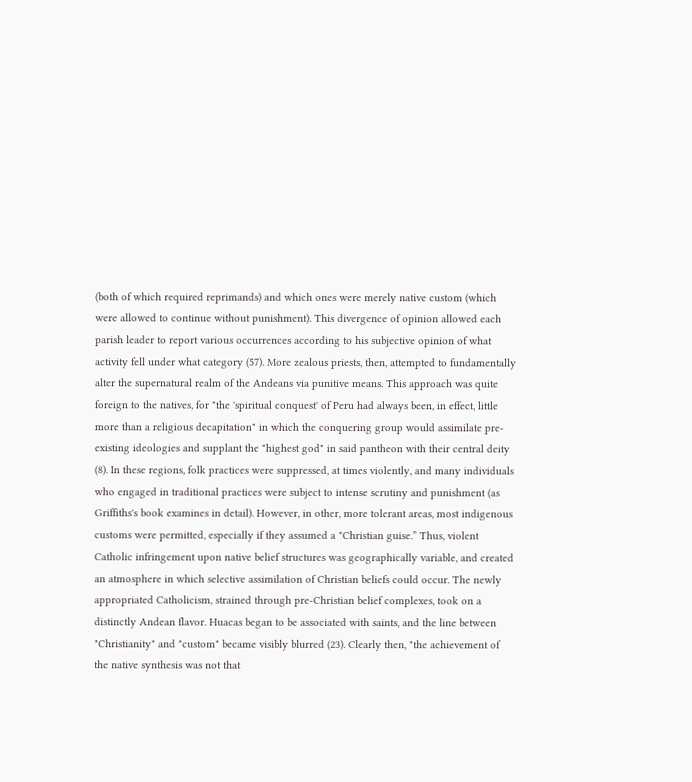(both of which required reprimands) and which ones were merely native custom (which were allowed to continue without punishment). This divergence of opinion allowed each parish leader to report various occurrences according to his subjective opinion of what activity fell under what category (57). More zealous priests, then, attempted to fundamentally alter the supernatural realm of the Andeans via punitive means. This approach was quite foreign to the natives, for "the 'spiritual conquest' of Peru had always been, in effect, little more than a religious decapitation" in which the conquering group would assimilate pre-existing ideologies and supplant the "highest god" in said pantheon with their central deity (8). In these regions, folk practices were suppressed, at times violently, and many individuals who engaged in traditional practices were subject to intense scrutiny and punishment (as Griffiths's book examines in detail). However, in other, more tolerant areas, most indigenous customs were permitted, especially if they assumed a "Christian guise.” Thus, violent Catholic infringement upon native belief structures was geographically variable, and created an atmosphere in which selective assimilation of Christian beliefs could occur. The newly appropriated Catholicism, strained through pre-Christian belief complexes, took on a distinctly Andean flavor. Huacas began to be associated with saints, and the line between "Christianity" and "custom" became visibly blurred (23). Clearly then, "the achievement of the native synthesis was not that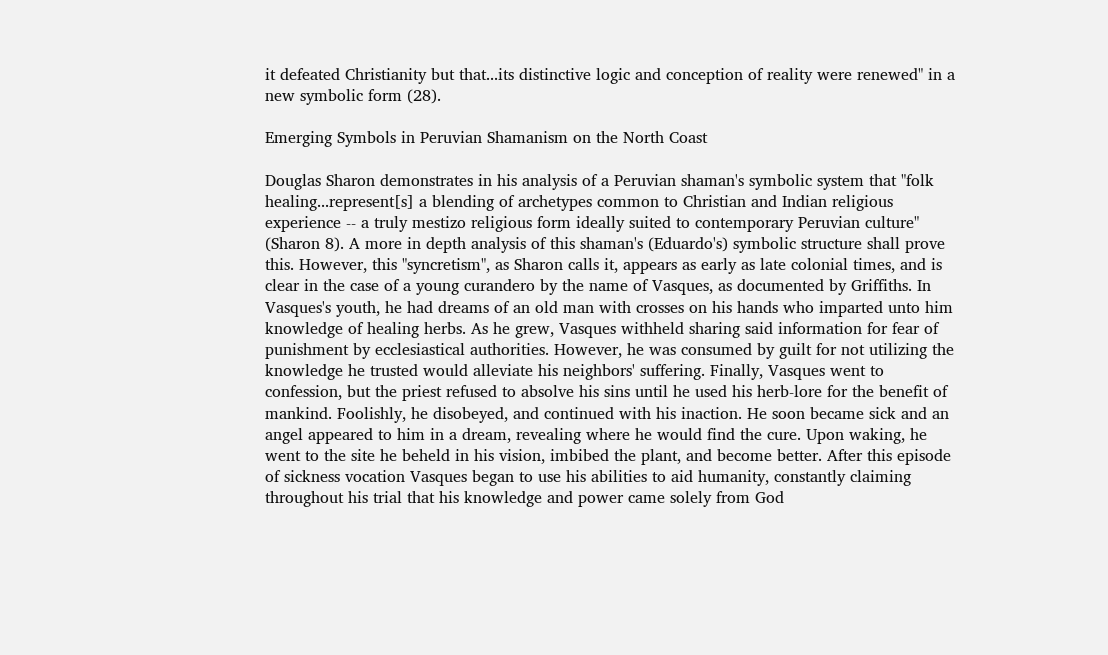it defeated Christianity but that...its distinctive logic and conception of reality were renewed" in a new symbolic form (28).

Emerging Symbols in Peruvian Shamanism on the North Coast

Douglas Sharon demonstrates in his analysis of a Peruvian shaman's symbolic system that "folk healing...represent[s] a blending of archetypes common to Christian and Indian religious experience -- a truly mestizo religious form ideally suited to contemporary Peruvian culture" (Sharon 8). A more in depth analysis of this shaman's (Eduardo's) symbolic structure shall prove this. However, this "syncretism", as Sharon calls it, appears as early as late colonial times, and is clear in the case of a young curandero by the name of Vasques, as documented by Griffiths. In Vasques's youth, he had dreams of an old man with crosses on his hands who imparted unto him knowledge of healing herbs. As he grew, Vasques withheld sharing said information for fear of punishment by ecclesiastical authorities. However, he was consumed by guilt for not utilizing the knowledge he trusted would alleviate his neighbors' suffering. Finally, Vasques went to confession, but the priest refused to absolve his sins until he used his herb-lore for the benefit of mankind. Foolishly, he disobeyed, and continued with his inaction. He soon became sick and an angel appeared to him in a dream, revealing where he would find the cure. Upon waking, he went to the site he beheld in his vision, imbibed the plant, and become better. After this episode of sickness vocation Vasques began to use his abilities to aid humanity, constantly claiming throughout his trial that his knowledge and power came solely from God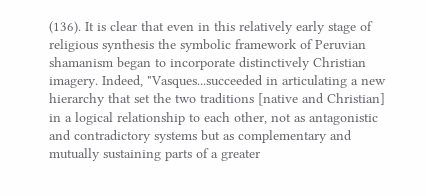(136). It is clear that even in this relatively early stage of religious synthesis the symbolic framework of Peruvian shamanism began to incorporate distinctively Christian imagery. Indeed, "Vasques...succeeded in articulating a new hierarchy that set the two traditions [native and Christian] in a logical relationship to each other, not as antagonistic and contradictory systems but as complementary and mutually sustaining parts of a greater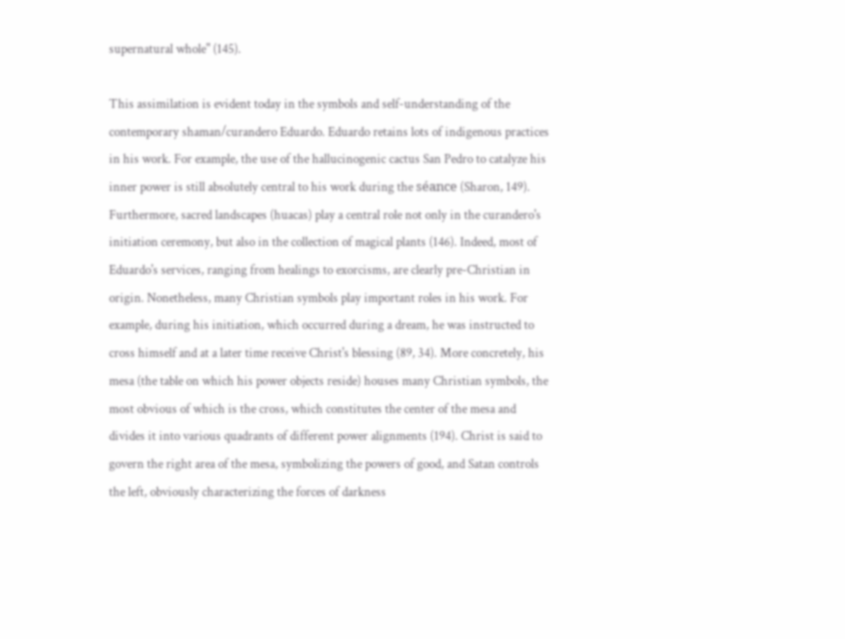supernatural whole" (145).

This assimilation is evident today in the symbols and self-understanding of the contemporary shaman/curandero Eduardo. Eduardo retains lots of indigenous practices in his work. For example, the use of the hallucinogenic cactus San Pedro to catalyze his inner power is still absolutely central to his work during the séance (Sharon, 149). Furthermore, sacred landscapes (huacas) play a central role not only in the curandero's initiation ceremony, but also in the collection of magical plants (146). Indeed, most of Eduardo's services, ranging from healings to exorcisms, are clearly pre-Christian in origin. Nonetheless, many Christian symbols play important roles in his work. For example, during his initiation, which occurred during a dream, he was instructed to cross himself and at a later time receive Christ's blessing (89, 34). More concretely, his mesa (the table on which his power objects reside) houses many Christian symbols, the most obvious of which is the cross, which constitutes the center of the mesa and divides it into various quadrants of different power alignments (194). Christ is said to govern the right area of the mesa, symbolizing the powers of good, and Satan controls the left, obviously characterizing the forces of darkness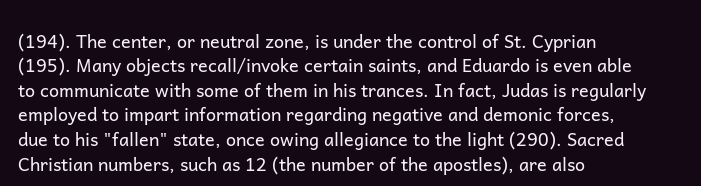(194). The center, or neutral zone, is under the control of St. Cyprian (195). Many objects recall/invoke certain saints, and Eduardo is even able to communicate with some of them in his trances. In fact, Judas is regularly employed to impart information regarding negative and demonic forces, due to his "fallen" state, once owing allegiance to the light (290). Sacred Christian numbers, such as 12 (the number of the apostles), are also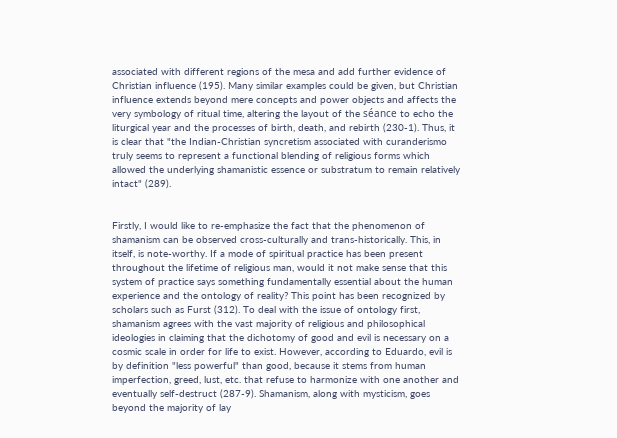associated with different regions of the mesa and add further evidence of Christian influence (195). Many similar examples could be given, but Christian influence extends beyond mere concepts and power objects and affects the very symbology of ritual time, altering the layout of the séance to echo the liturgical year and the processes of birth, death, and rebirth (230-1). Thus, it is clear that "the Indian-Christian syncretism associated with curanderismo truly seems to represent a functional blending of religious forms which allowed the underlying shamanistic essence or substratum to remain relatively intact" (289).


Firstly, I would like to re-emphasize the fact that the phenomenon of shamanism can be observed cross-culturally and trans-historically. This, in itself, is note-worthy. If a mode of spiritual practice has been present throughout the lifetime of religious man, would it not make sense that this system of practice says something fundamentally essential about the human experience and the ontology of reality? This point has been recognized by scholars such as Furst (312). To deal with the issue of ontology first, shamanism agrees with the vast majority of religious and philosophical ideologies in claiming that the dichotomy of good and evil is necessary on a cosmic scale in order for life to exist. However, according to Eduardo, evil is by definition "less powerful" than good, because it stems from human imperfection, greed, lust, etc. that refuse to harmonize with one another and eventually self-destruct (287-9). Shamanism, along with mysticism, goes beyond the majority of lay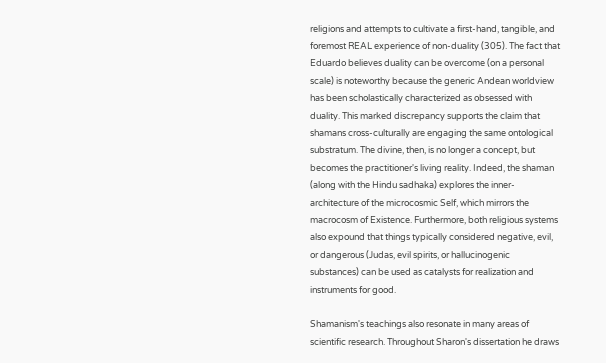religions and attempts to cultivate a first-hand, tangible, and foremost REAL experience of non-duality (305). The fact that Eduardo believes duality can be overcome (on a personal scale) is noteworthy because the generic Andean worldview has been scholastically characterized as obsessed with duality. This marked discrepancy supports the claim that shamans cross-culturally are engaging the same ontological substratum. The divine, then, is no longer a concept, but becomes the practitioner's living reality. Indeed, the shaman (along with the Hindu sadhaka) explores the inner-architecture of the microcosmic Self, which mirrors the macrocosm of Existence. Furthermore, both religious systems also expound that things typically considered negative, evil, or dangerous (Judas, evil spirits, or hallucinogenic substances) can be used as catalysts for realization and instruments for good.

Shamanism's teachings also resonate in many areas of scientific research. Throughout Sharon's dissertation he draws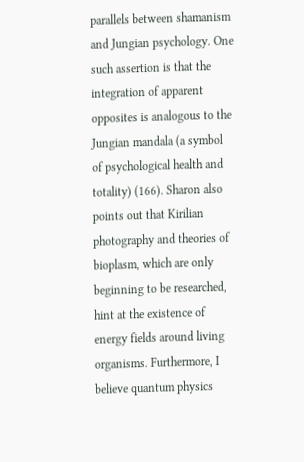parallels between shamanism and Jungian psychology. One such assertion is that the integration of apparent opposites is analogous to the Jungian mandala (a symbol of psychological health and totality) (166). Sharon also points out that Kirilian photography and theories of bioplasm, which are only beginning to be researched, hint at the existence of energy fields around living organisms. Furthermore, I believe quantum physics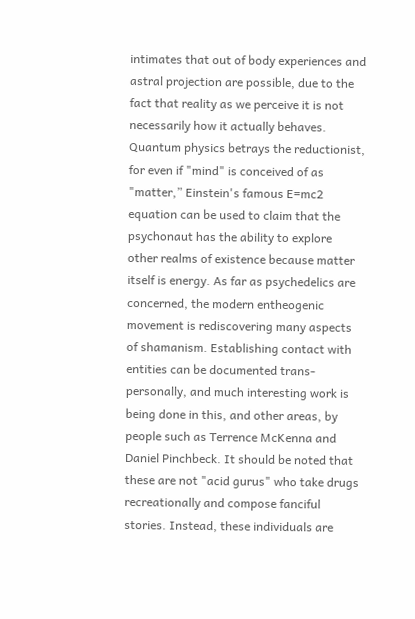intimates that out of body experiences and astral projection are possible, due to the fact that reality as we perceive it is not necessarily how it actually behaves. Quantum physics betrays the reductionist, for even if "mind" is conceived of as "matter,” Einstein's famous E=mc2 equation can be used to claim that the psychonaut has the ability to explore other realms of existence because matter itself is energy. As far as psychedelics are concerned, the modern entheogenic movement is rediscovering many aspects of shamanism. Establishing contact with entities can be documented trans-personally, and much interesting work is being done in this, and other areas, by people such as Terrence McKenna and Daniel Pinchbeck. It should be noted that these are not "acid gurus" who take drugs recreationally and compose fanciful stories. Instead, these individuals are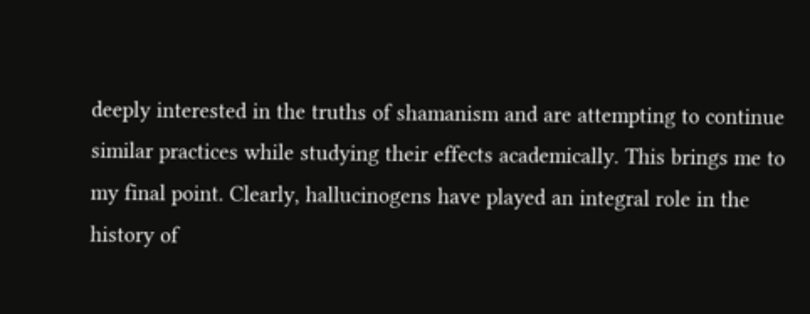deeply interested in the truths of shamanism and are attempting to continue similar practices while studying their effects academically. This brings me to my final point. Clearly, hallucinogens have played an integral role in the history of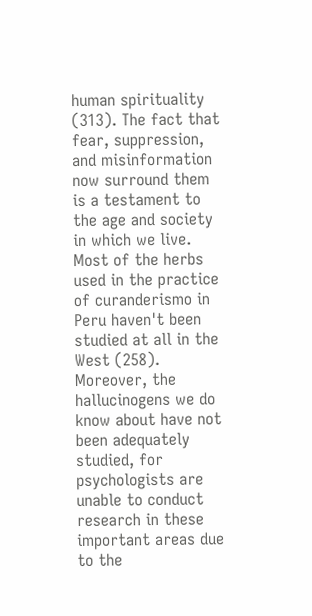human spirituality (313). The fact that fear, suppression, and misinformation now surround them is a testament to the age and society in which we live. Most of the herbs used in the practice of curanderismo in Peru haven't been studied at all in the West (258). Moreover, the hallucinogens we do know about have not been adequately studied, for psychologists are unable to conduct research in these important areas due to the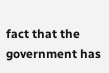fact that the government has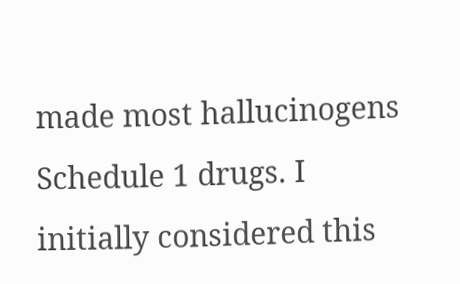made most hallucinogens Schedule 1 drugs. I initially considered this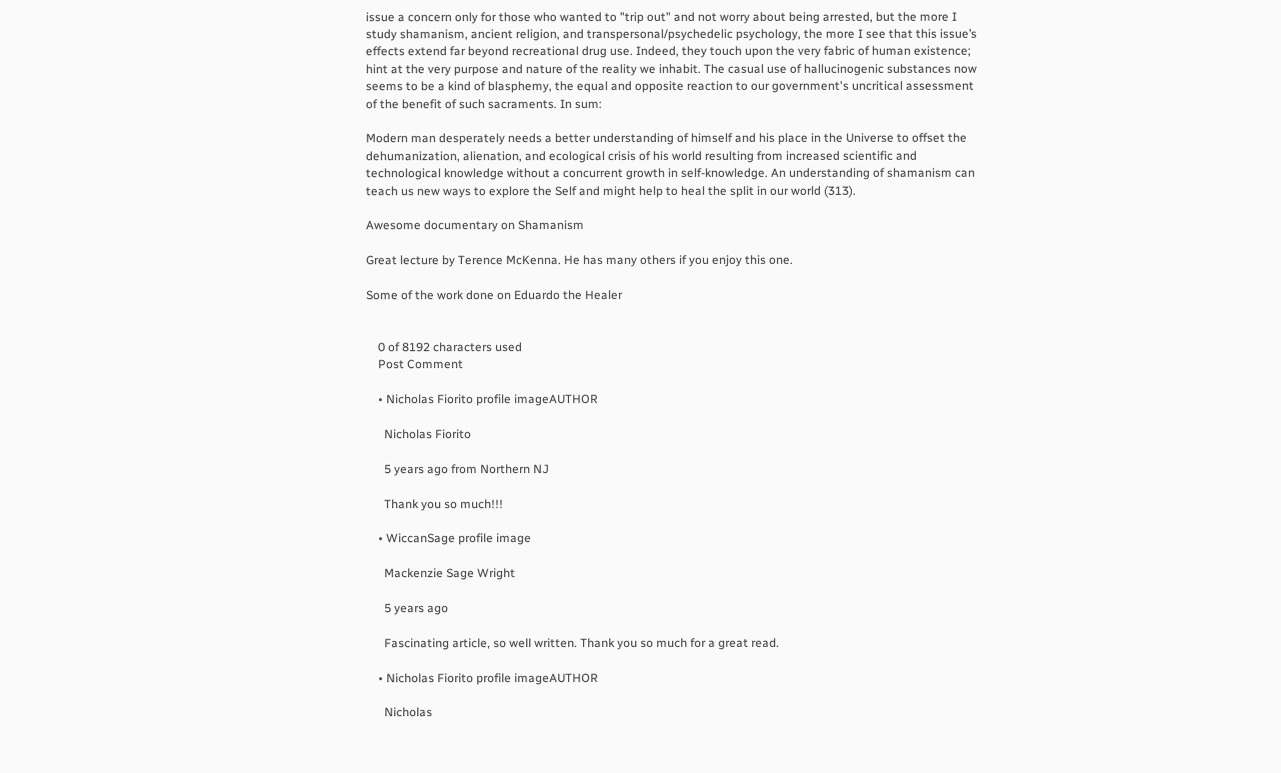issue a concern only for those who wanted to "trip out" and not worry about being arrested, but the more I study shamanism, ancient religion, and transpersonal/psychedelic psychology, the more I see that this issue’s effects extend far beyond recreational drug use. Indeed, they touch upon the very fabric of human existence; hint at the very purpose and nature of the reality we inhabit. The casual use of hallucinogenic substances now seems to be a kind of blasphemy, the equal and opposite reaction to our government's uncritical assessment of the benefit of such sacraments. In sum:

Modern man desperately needs a better understanding of himself and his place in the Universe to offset the dehumanization, alienation, and ecological crisis of his world resulting from increased scientific and technological knowledge without a concurrent growth in self-knowledge. An understanding of shamanism can teach us new ways to explore the Self and might help to heal the split in our world (313).

Awesome documentary on Shamanism

Great lecture by Terence McKenna. He has many others if you enjoy this one.

Some of the work done on Eduardo the Healer


    0 of 8192 characters used
    Post Comment

    • Nicholas Fiorito profile imageAUTHOR

      Nicholas Fiorito

      5 years ago from Northern NJ

      Thank you so much!!!

    • WiccanSage profile image

      Mackenzie Sage Wright

      5 years ago

      Fascinating article, so well written. Thank you so much for a great read.

    • Nicholas Fiorito profile imageAUTHOR

      Nicholas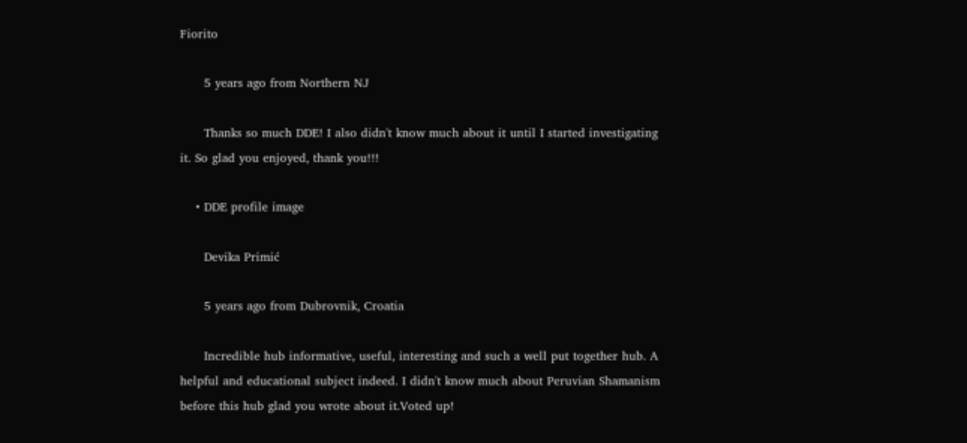Fiorito

      5 years ago from Northern NJ

      Thanks so much DDE! I also didn't know much about it until I started investigating it. So glad you enjoyed, thank you!!!

    • DDE profile image

      Devika Primić

      5 years ago from Dubrovnik, Croatia

      Incredible hub informative, useful, interesting and such a well put together hub. A helpful and educational subject indeed. I didn't know much about Peruvian Shamanism before this hub glad you wrote about it.Voted up!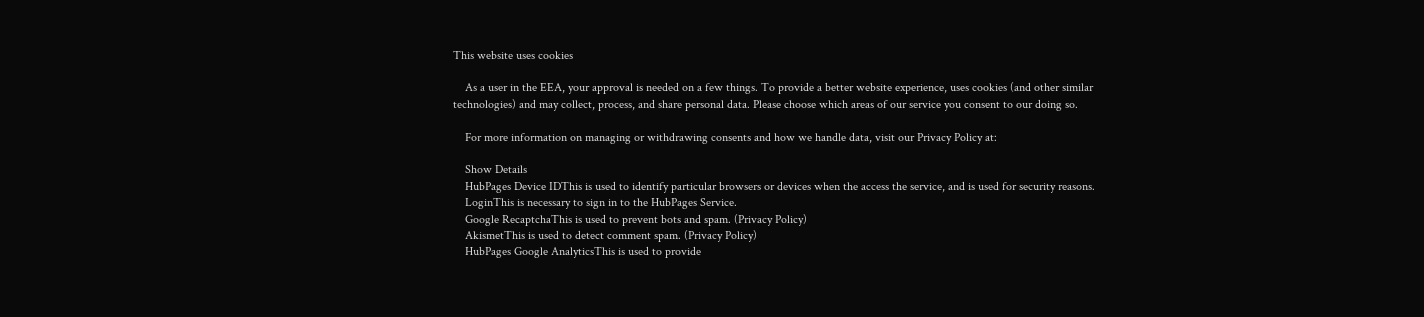This website uses cookies

    As a user in the EEA, your approval is needed on a few things. To provide a better website experience, uses cookies (and other similar technologies) and may collect, process, and share personal data. Please choose which areas of our service you consent to our doing so.

    For more information on managing or withdrawing consents and how we handle data, visit our Privacy Policy at:

    Show Details
    HubPages Device IDThis is used to identify particular browsers or devices when the access the service, and is used for security reasons.
    LoginThis is necessary to sign in to the HubPages Service.
    Google RecaptchaThis is used to prevent bots and spam. (Privacy Policy)
    AkismetThis is used to detect comment spam. (Privacy Policy)
    HubPages Google AnalyticsThis is used to provide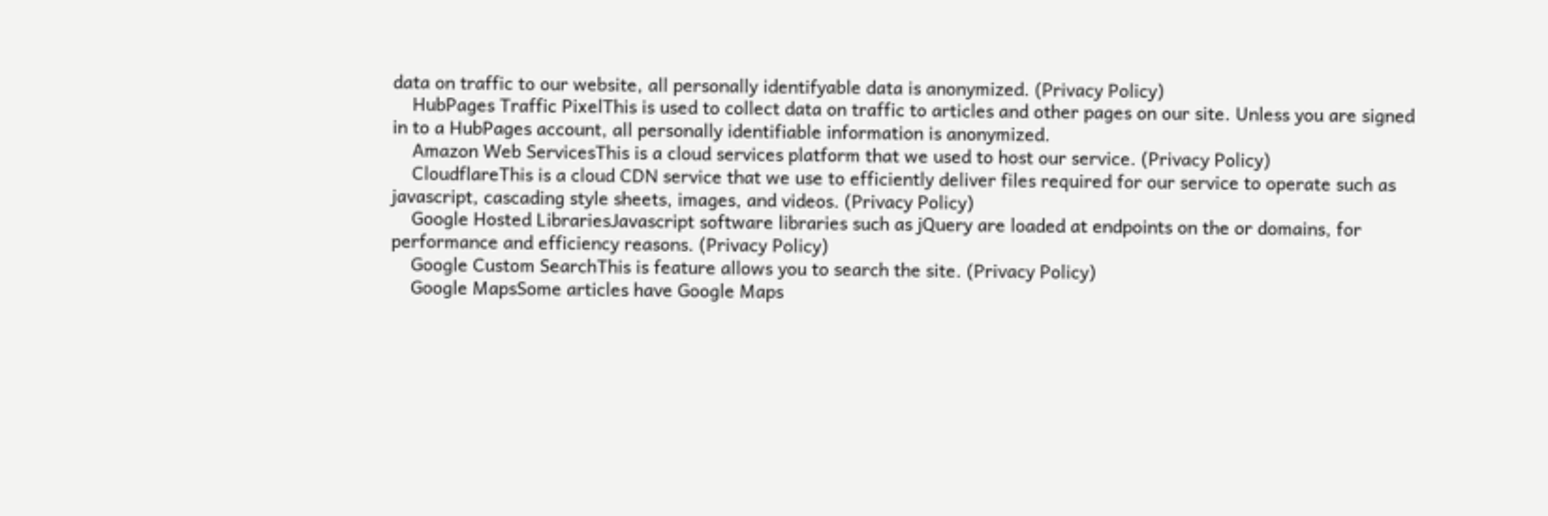data on traffic to our website, all personally identifyable data is anonymized. (Privacy Policy)
    HubPages Traffic PixelThis is used to collect data on traffic to articles and other pages on our site. Unless you are signed in to a HubPages account, all personally identifiable information is anonymized.
    Amazon Web ServicesThis is a cloud services platform that we used to host our service. (Privacy Policy)
    CloudflareThis is a cloud CDN service that we use to efficiently deliver files required for our service to operate such as javascript, cascading style sheets, images, and videos. (Privacy Policy)
    Google Hosted LibrariesJavascript software libraries such as jQuery are loaded at endpoints on the or domains, for performance and efficiency reasons. (Privacy Policy)
    Google Custom SearchThis is feature allows you to search the site. (Privacy Policy)
    Google MapsSome articles have Google Maps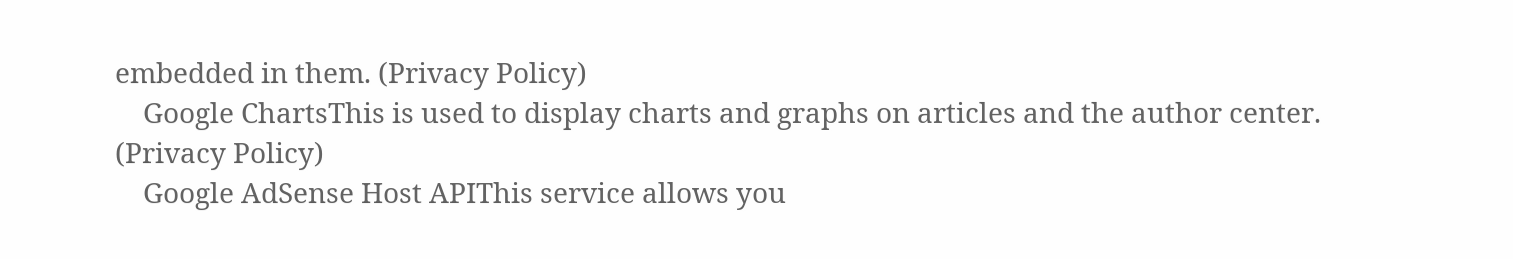embedded in them. (Privacy Policy)
    Google ChartsThis is used to display charts and graphs on articles and the author center. (Privacy Policy)
    Google AdSense Host APIThis service allows you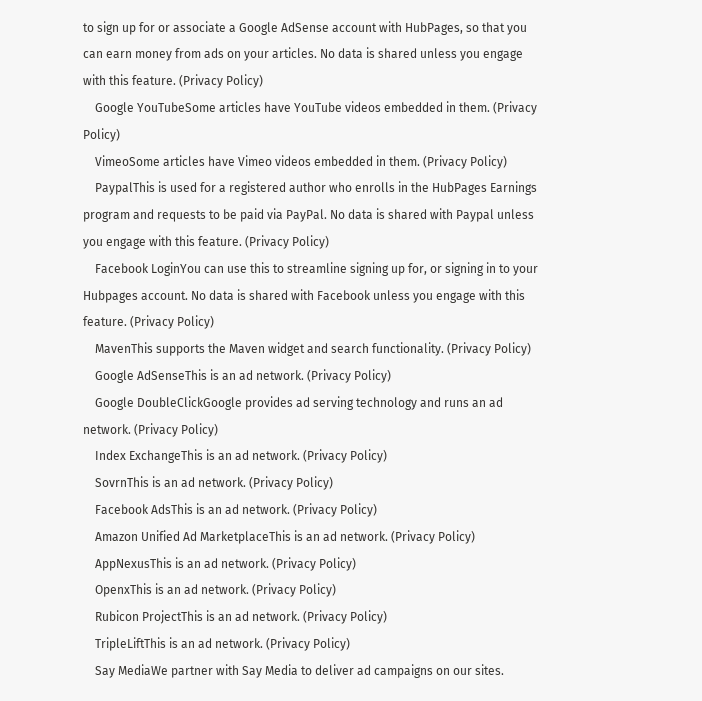to sign up for or associate a Google AdSense account with HubPages, so that you can earn money from ads on your articles. No data is shared unless you engage with this feature. (Privacy Policy)
    Google YouTubeSome articles have YouTube videos embedded in them. (Privacy Policy)
    VimeoSome articles have Vimeo videos embedded in them. (Privacy Policy)
    PaypalThis is used for a registered author who enrolls in the HubPages Earnings program and requests to be paid via PayPal. No data is shared with Paypal unless you engage with this feature. (Privacy Policy)
    Facebook LoginYou can use this to streamline signing up for, or signing in to your Hubpages account. No data is shared with Facebook unless you engage with this feature. (Privacy Policy)
    MavenThis supports the Maven widget and search functionality. (Privacy Policy)
    Google AdSenseThis is an ad network. (Privacy Policy)
    Google DoubleClickGoogle provides ad serving technology and runs an ad network. (Privacy Policy)
    Index ExchangeThis is an ad network. (Privacy Policy)
    SovrnThis is an ad network. (Privacy Policy)
    Facebook AdsThis is an ad network. (Privacy Policy)
    Amazon Unified Ad MarketplaceThis is an ad network. (Privacy Policy)
    AppNexusThis is an ad network. (Privacy Policy)
    OpenxThis is an ad network. (Privacy Policy)
    Rubicon ProjectThis is an ad network. (Privacy Policy)
    TripleLiftThis is an ad network. (Privacy Policy)
    Say MediaWe partner with Say Media to deliver ad campaigns on our sites.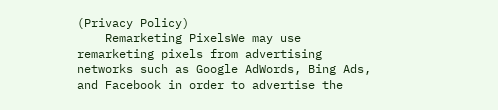(Privacy Policy)
    Remarketing PixelsWe may use remarketing pixels from advertising networks such as Google AdWords, Bing Ads, and Facebook in order to advertise the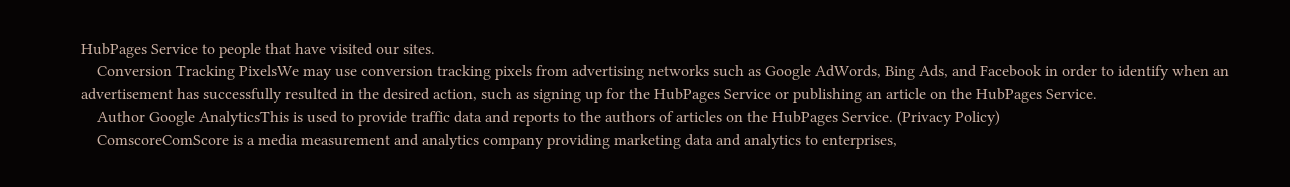HubPages Service to people that have visited our sites.
    Conversion Tracking PixelsWe may use conversion tracking pixels from advertising networks such as Google AdWords, Bing Ads, and Facebook in order to identify when an advertisement has successfully resulted in the desired action, such as signing up for the HubPages Service or publishing an article on the HubPages Service.
    Author Google AnalyticsThis is used to provide traffic data and reports to the authors of articles on the HubPages Service. (Privacy Policy)
    ComscoreComScore is a media measurement and analytics company providing marketing data and analytics to enterprises,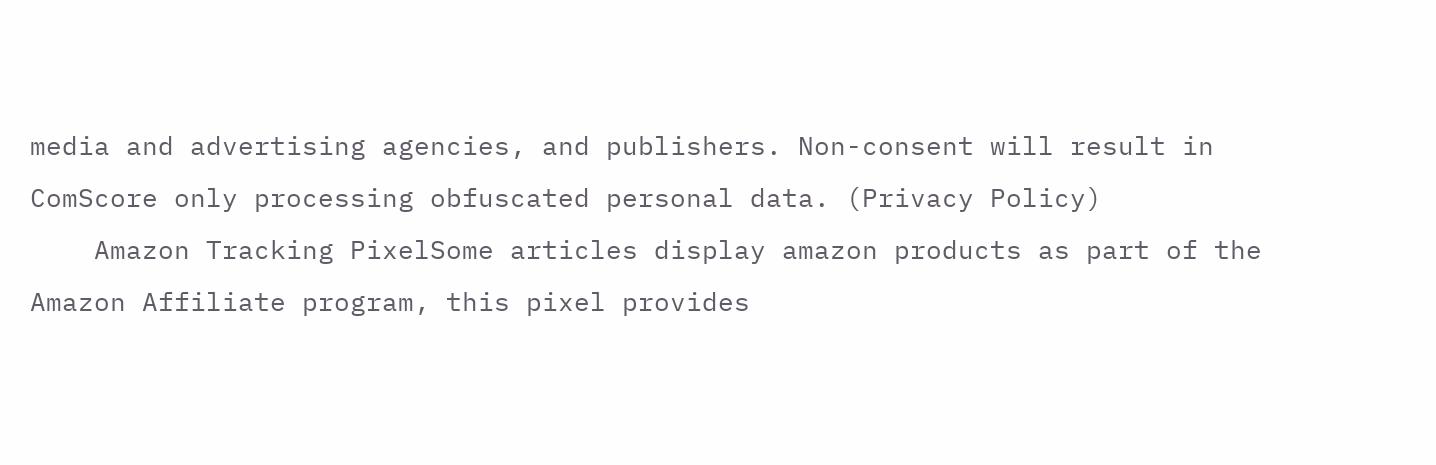media and advertising agencies, and publishers. Non-consent will result in ComScore only processing obfuscated personal data. (Privacy Policy)
    Amazon Tracking PixelSome articles display amazon products as part of the Amazon Affiliate program, this pixel provides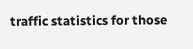traffic statistics for those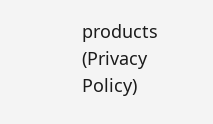products (Privacy Policy)